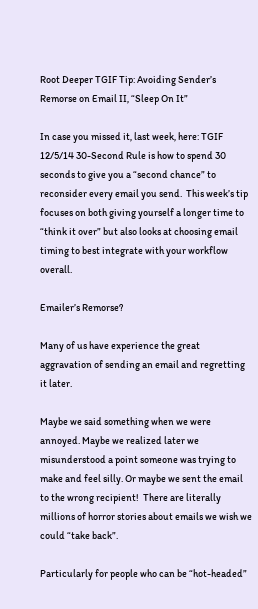Root Deeper TGIF Tip: Avoiding Sender’s Remorse on Email II, “Sleep On It”

In case you missed it, last week, here: TGIF 12/5/14 30-Second Rule is how to spend 30 seconds to give you a “second chance” to reconsider every email you send.  This week’s tip focuses on both giving yourself a longer time to “think it over” but also looks at choosing email timing to best integrate with your workflow overall.

Emailer’s Remorse?

Many of us have experience the great aggravation of sending an email and regretting it later.

Maybe we said something when we were annoyed. Maybe we realized later we misunderstood a point someone was trying to make and feel silly. Or maybe we sent the email to the wrong recipient!  There are literally millions of horror stories about emails we wish we could “take back”.

Particularly for people who can be “hot-headed”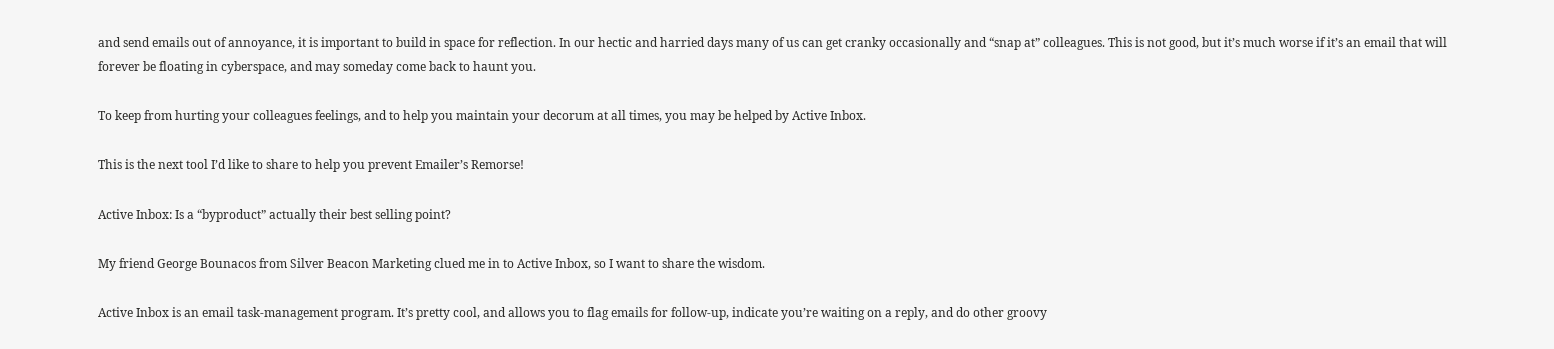and send emails out of annoyance, it is important to build in space for reflection. In our hectic and harried days many of us can get cranky occasionally and “snap at” colleagues. This is not good, but it’s much worse if it’s an email that will forever be floating in cyberspace, and may someday come back to haunt you.

To keep from hurting your colleagues feelings, and to help you maintain your decorum at all times, you may be helped by Active Inbox.

This is the next tool I’d like to share to help you prevent Emailer’s Remorse!

Active Inbox: Is a “byproduct” actually their best selling point?

My friend George Bounacos from Silver Beacon Marketing clued me in to Active Inbox, so I want to share the wisdom.

Active Inbox is an email task-management program. It’s pretty cool, and allows you to flag emails for follow-up, indicate you’re waiting on a reply, and do other groovy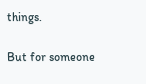things.

But for someone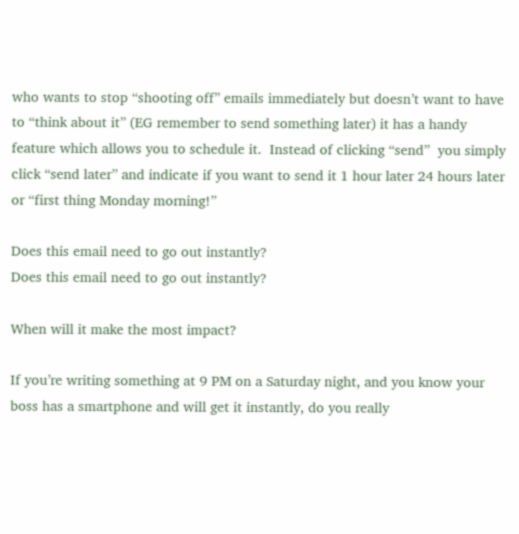who wants to stop “shooting off” emails immediately but doesn’t want to have to “think about it” (EG remember to send something later) it has a handy feature which allows you to schedule it.  Instead of clicking “send”  you simply click “send later” and indicate if you want to send it 1 hour later 24 hours later or “first thing Monday morning!”

Does this email need to go out instantly?
Does this email need to go out instantly?

When will it make the most impact?

If you’re writing something at 9 PM on a Saturday night, and you know your boss has a smartphone and will get it instantly, do you really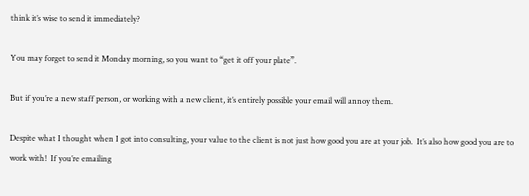think it’s wise to send it immediately?

You may forget to send it Monday morning, so you want to “get it off your plate”.

But if you’re a new staff person, or working with a new client, it’s entirely possible your email will annoy them.

Despite what I thought when I got into consulting, your value to the client is not just how good you are at your job.  It’s also how good you are to work with!  If you’re emailing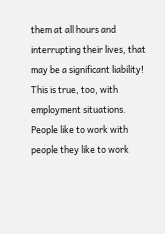them at all hours and interrupting their lives, that may be a significant liability!  This is true, too, with employment situations.  People like to work with people they like to work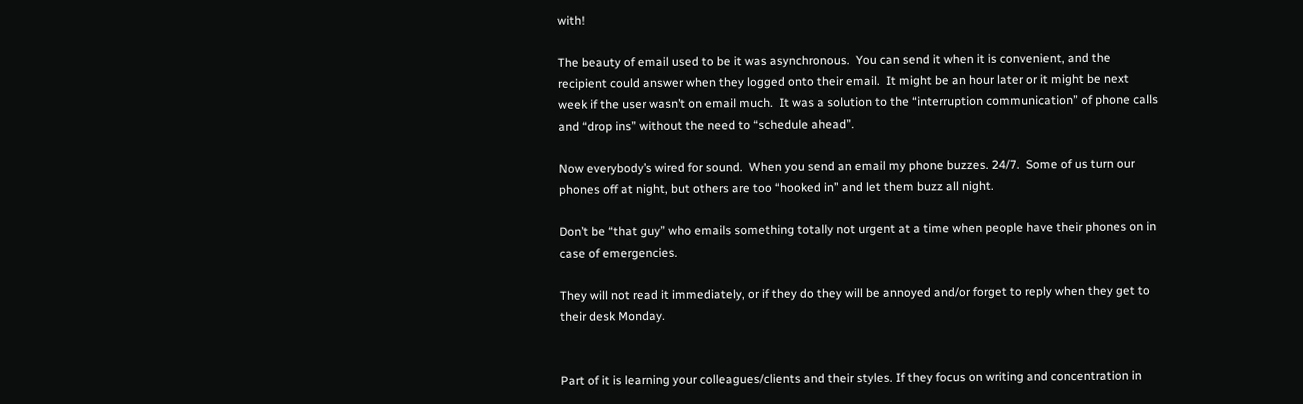with!

The beauty of email used to be it was asynchronous.  You can send it when it is convenient, and the recipient could answer when they logged onto their email.  It might be an hour later or it might be next week if the user wasn’t on email much.  It was a solution to the “interruption communication” of phone calls and “drop ins” without the need to “schedule ahead”.

Now everybody’s wired for sound.  When you send an email my phone buzzes. 24/7.  Some of us turn our phones off at night, but others are too “hooked in” and let them buzz all night.

Don’t be “that guy” who emails something totally not urgent at a time when people have their phones on in case of emergencies.

They will not read it immediately, or if they do they will be annoyed and/or forget to reply when they get to their desk Monday.


Part of it is learning your colleagues/clients and their styles. If they focus on writing and concentration in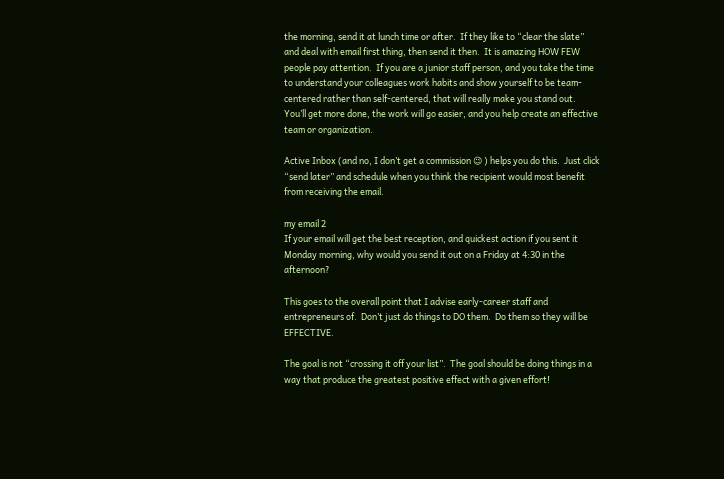the morning, send it at lunch time or after.  If they like to “clear the slate” and deal with email first thing, then send it then.  It is amazing HOW FEW people pay attention.  If you are a junior staff person, and you take the time to understand your colleagues work habits and show yourself to be team-centered rather than self-centered, that will really make you stand out.  You’ll get more done, the work will go easier, and you help create an effective team or organization.

Active Inbox (and no, I don’t get a commission 😉 ) helps you do this.  Just click “send later” and schedule when you think the recipient would most benefit from receiving the email.

my email 2
If your email will get the best reception, and quickest action if you sent it Monday morning, why would you send it out on a Friday at 4:30 in the afternoon?

This goes to the overall point that I advise early-career staff and entrepreneurs of.  Don’t just do things to DO them.  Do them so they will be EFFECTIVE.

The goal is not “crossing it off your list”.  The goal should be doing things in a way that produce the greatest positive effect with a given effort!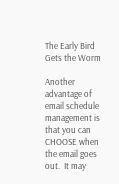The Early Bird Gets the Worm

Another advantage of email schedule management is that you can CHOOSE when the email goes out.  It may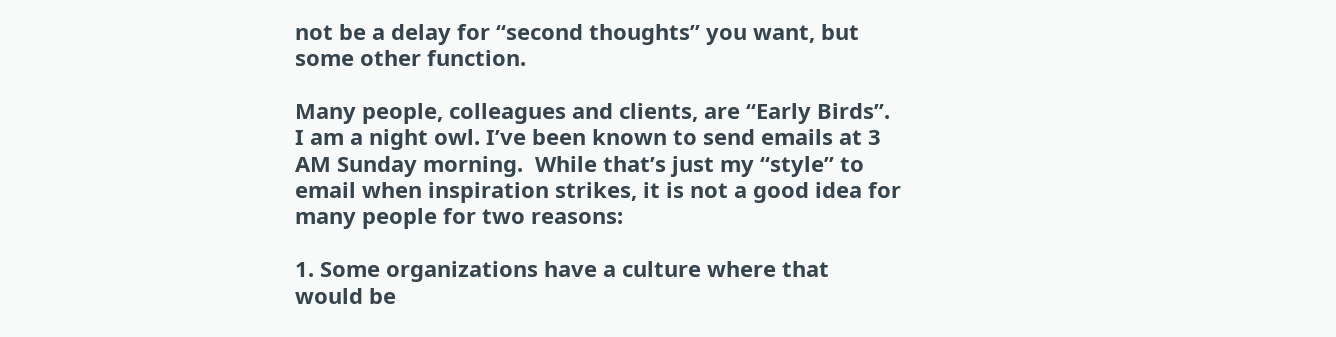not be a delay for “second thoughts” you want, but some other function.

Many people, colleagues and clients, are “Early Birds”.  I am a night owl. I’ve been known to send emails at 3 AM Sunday morning.  While that’s just my “style” to email when inspiration strikes, it is not a good idea for many people for two reasons:

1. Some organizations have a culture where that would be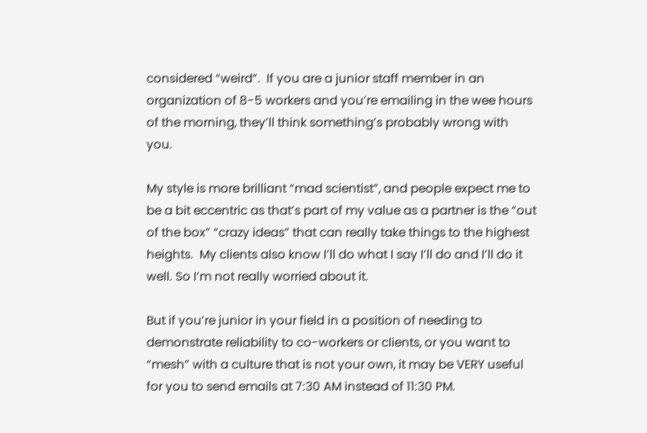considered “weird”.  If you are a junior staff member in an organization of 8-5 workers and you’re emailing in the wee hours of the morning, they’ll think something’s probably wrong with you.

My style is more brilliant “mad scientist”, and people expect me to be a bit eccentric as that’s part of my value as a partner is the “out of the box” “crazy ideas” that can really take things to the highest heights.  My clients also know I’ll do what I say I’ll do and I’ll do it well. So I’m not really worried about it.

But if you’re junior in your field in a position of needing to demonstrate reliability to co-workers or clients, or you want to “mesh” with a culture that is not your own, it may be VERY useful for you to send emails at 7:30 AM instead of 11:30 PM.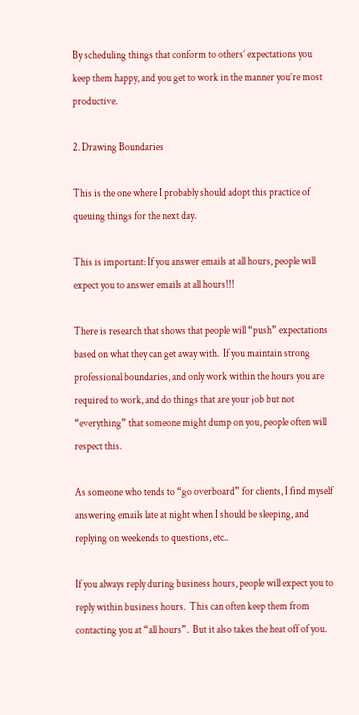By scheduling things that conform to others’ expectations you keep them happy, and you get to work in the manner you’re most productive.

2. Drawing Boundaries

This is the one where I probably should adopt this practice of queuing things for the next day.

This is important: If you answer emails at all hours, people will expect you to answer emails at all hours!!!

There is research that shows that people will “push” expectations based on what they can get away with.  If you maintain strong professional boundaries, and only work within the hours you are required to work, and do things that are your job but not “everything” that someone might dump on you, people often will respect this.

As someone who tends to “go overboard” for clients, I find myself answering emails late at night when I should be sleeping, and replying on weekends to questions, etc..

If you always reply during business hours, people will expect you to reply within business hours.  This can often keep them from contacting you at “all hours”.  But it also takes the heat off of you.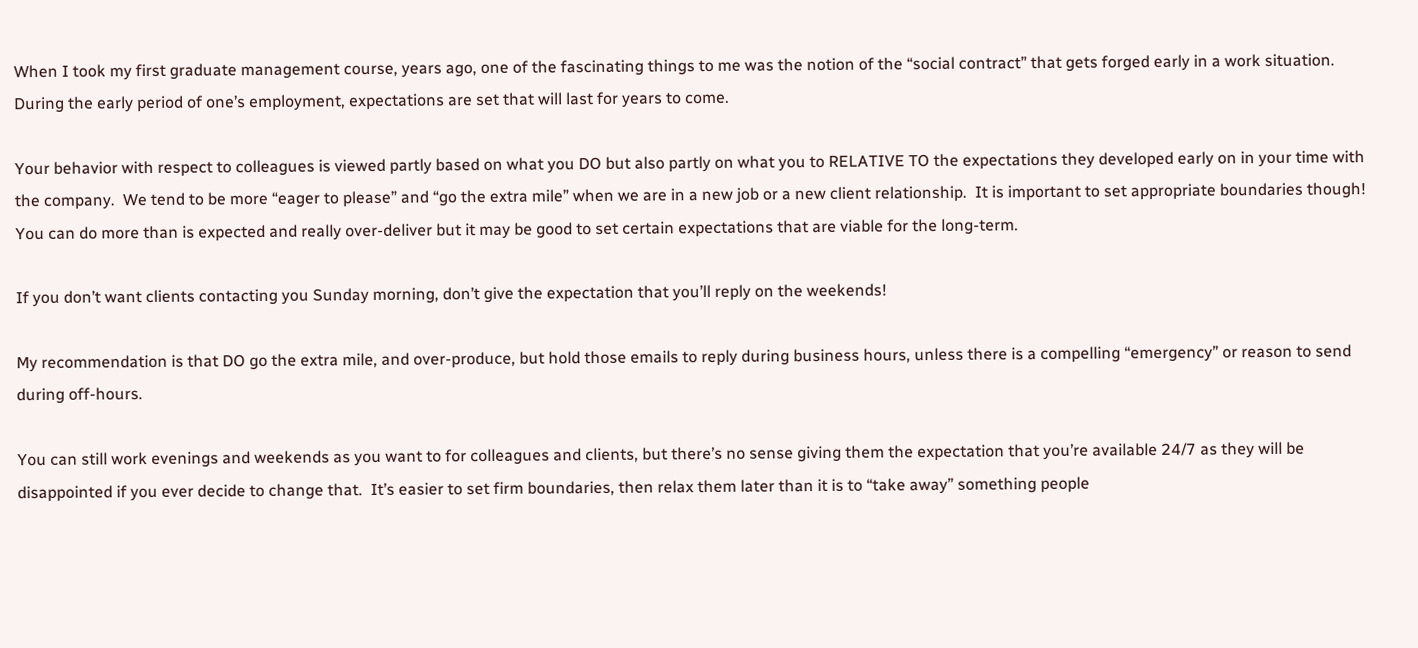When I took my first graduate management course, years ago, one of the fascinating things to me was the notion of the “social contract” that gets forged early in a work situation.  During the early period of one’s employment, expectations are set that will last for years to come.

Your behavior with respect to colleagues is viewed partly based on what you DO but also partly on what you to RELATIVE TO the expectations they developed early on in your time with the company.  We tend to be more “eager to please” and “go the extra mile” when we are in a new job or a new client relationship.  It is important to set appropriate boundaries though!  You can do more than is expected and really over-deliver but it may be good to set certain expectations that are viable for the long-term.

If you don’t want clients contacting you Sunday morning, don’t give the expectation that you’ll reply on the weekends!

My recommendation is that DO go the extra mile, and over-produce, but hold those emails to reply during business hours, unless there is a compelling “emergency” or reason to send during off-hours.

You can still work evenings and weekends as you want to for colleagues and clients, but there’s no sense giving them the expectation that you’re available 24/7 as they will be disappointed if you ever decide to change that.  It’s easier to set firm boundaries, then relax them later than it is to “take away” something people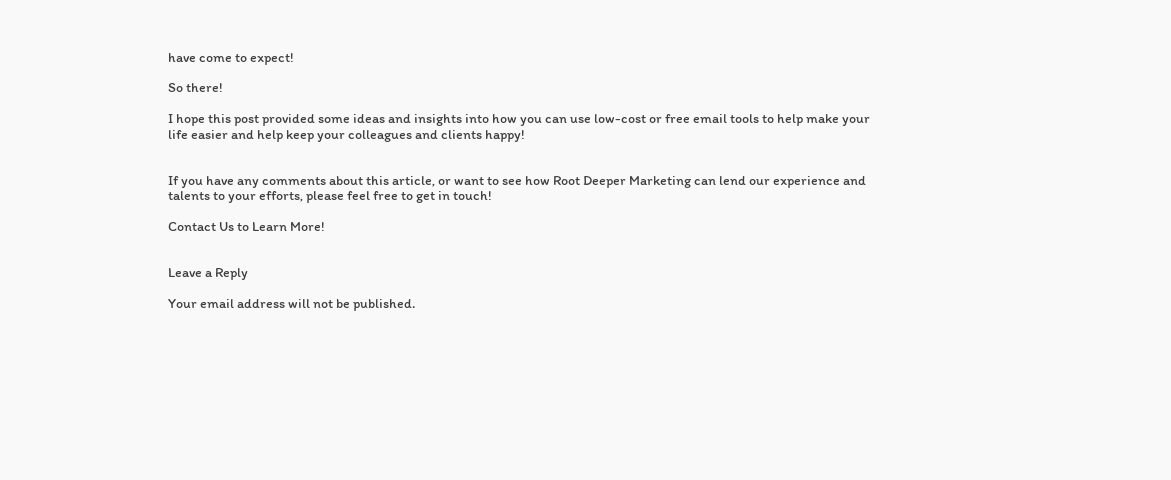have come to expect!

So there!

I hope this post provided some ideas and insights into how you can use low-cost or free email tools to help make your life easier and help keep your colleagues and clients happy!


If you have any comments about this article, or want to see how Root Deeper Marketing can lend our experience and talents to your efforts, please feel free to get in touch!

Contact Us to Learn More!


Leave a Reply

Your email address will not be published.